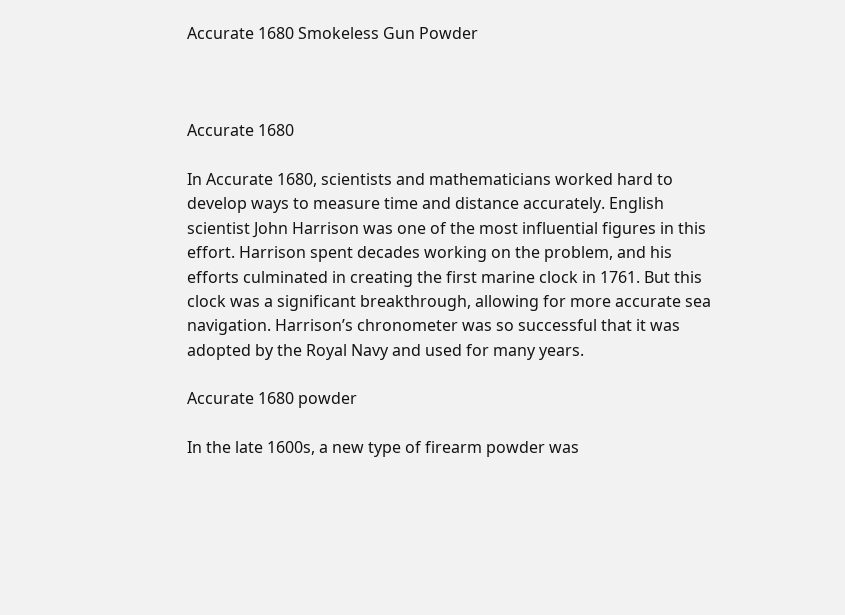Accurate 1680 Smokeless Gun Powder



Accurate 1680

In Accurate 1680, scientists and mathematicians worked hard to develop ways to measure time and distance accurately. English scientist John Harrison was one of the most influential figures in this effort. Harrison spent decades working on the problem, and his efforts culminated in creating the first marine clock in 1761. But this clock was a significant breakthrough, allowing for more accurate sea navigation. Harrison’s chronometer was so successful that it was adopted by the Royal Navy and used for many years.

Accurate 1680 powder

In the late 1600s, a new type of firearm powder was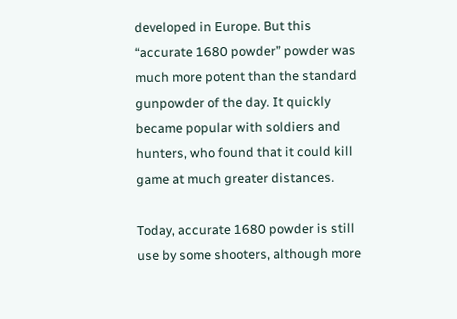developed in Europe. But this “accurate 1680 powder” powder was much more potent than the standard gunpowder of the day. It quickly became popular with soldiers and hunters, who found that it could kill game at much greater distances.

Today, accurate 1680 powder is still use by some shooters, although more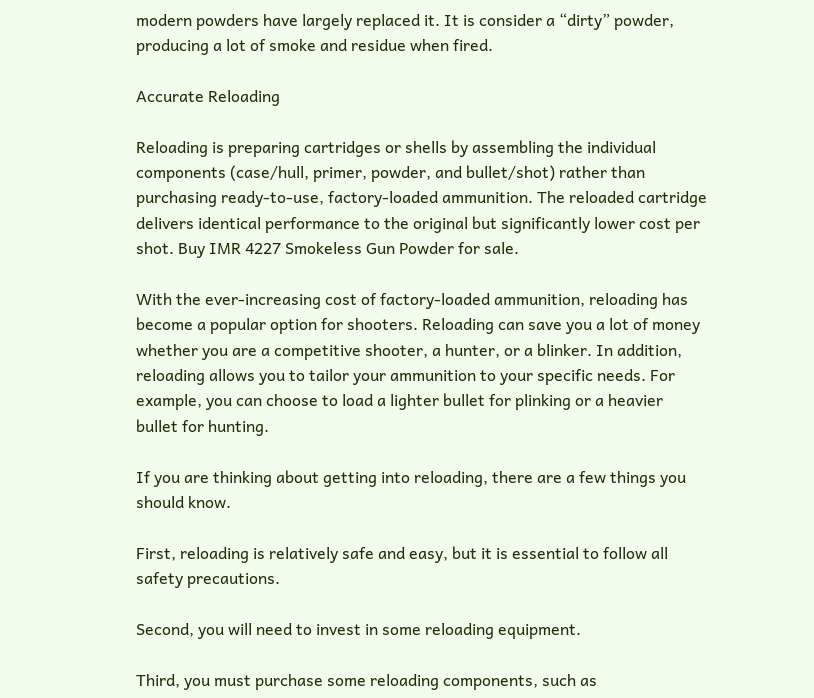modern powders have largely replaced it. It is consider a “dirty” powder, producing a lot of smoke and residue when fired.

Accurate Reloading

Reloading is preparing cartridges or shells by assembling the individual components (case/hull, primer, powder, and bullet/shot) rather than purchasing ready-to-use, factory-loaded ammunition. The reloaded cartridge delivers identical performance to the original but significantly lower cost per shot. Buy IMR 4227 Smokeless Gun Powder for sale.

With the ever-increasing cost of factory-loaded ammunition, reloading has become a popular option for shooters. Reloading can save you a lot of money whether you are a competitive shooter, a hunter, or a blinker. In addition, reloading allows you to tailor your ammunition to your specific needs. For example, you can choose to load a lighter bullet for plinking or a heavier bullet for hunting.

If you are thinking about getting into reloading, there are a few things you should know.

First, reloading is relatively safe and easy, but it is essential to follow all safety precautions.

Second, you will need to invest in some reloading equipment.

Third, you must purchase some reloading components, such as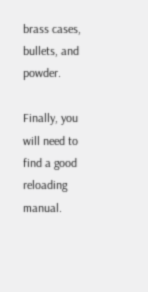brass cases, bullets, and powder.

Finally, you will need to find a good reloading manual.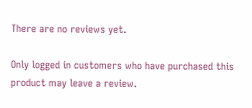There are no reviews yet.

Only logged in customers who have purchased this product may leave a review.